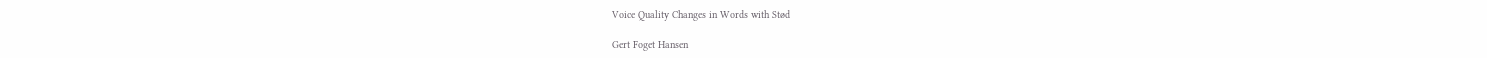Voice Quality Changes in Words with Stød

Gert Foget Hansen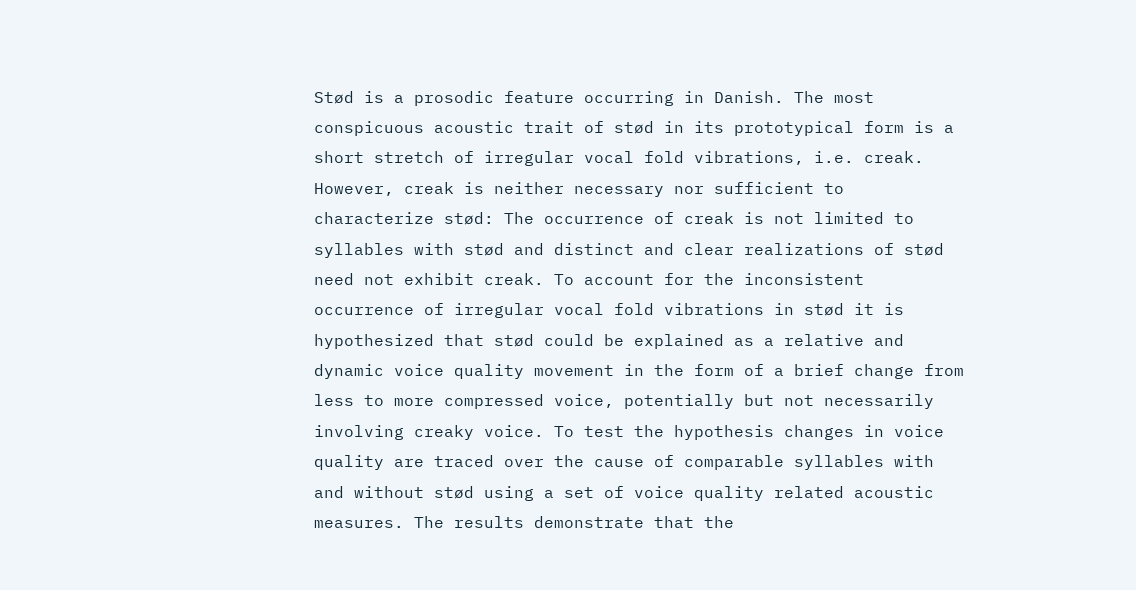Stød is a prosodic feature occurring in Danish. The most conspicuous acoustic trait of stød in its prototypical form is a short stretch of irregular vocal fold vibrations, i.e. creak. However, creak is neither necessary nor sufficient to characterize stød: The occurrence of creak is not limited to syllables with stød and distinct and clear realizations of stød need not exhibit creak. To account for the inconsistent occurrence of irregular vocal fold vibrations in stød it is hypothesized that stød could be explained as a relative and dynamic voice quality movement in the form of a brief change from less to more compressed voice, potentially but not necessarily involving creaky voice. To test the hypothesis changes in voice quality are traced over the cause of comparable syllables with and without stød using a set of voice quality related acoustic measures. The results demonstrate that the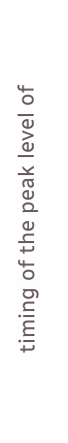timing of the peak level of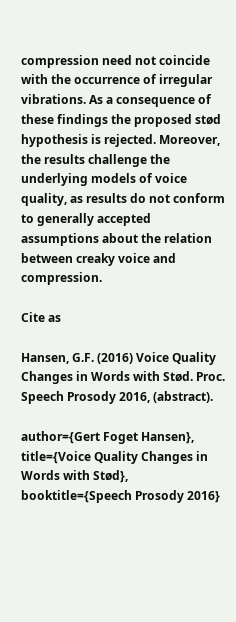compression need not coincide with the occurrence of irregular vibrations. As a consequence of these findings the proposed stød hypothesis is rejected. Moreover, the results challenge the underlying models of voice quality, as results do not conform to generally accepted assumptions about the relation between creaky voice and compression.

Cite as

Hansen, G.F. (2016) Voice Quality Changes in Words with Stød. Proc. Speech Prosody 2016, (abstract).

author={Gert Foget Hansen},
title={Voice Quality Changes in Words with Stød},
booktitle={Speech Prosody 2016}